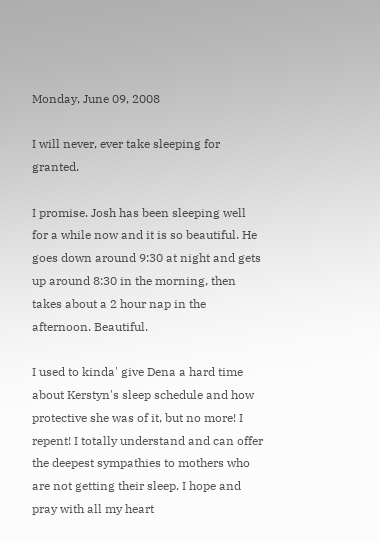Monday, June 09, 2008

I will never, ever take sleeping for granted.

I promise. Josh has been sleeping well for a while now and it is so beautiful. He goes down around 9:30 at night and gets up around 8:30 in the morning, then takes about a 2 hour nap in the afternoon. Beautiful.

I used to kinda' give Dena a hard time about Kerstyn's sleep schedule and how protective she was of it, but no more! I repent! I totally understand and can offer the deepest sympathies to mothers who are not getting their sleep. I hope and pray with all my heart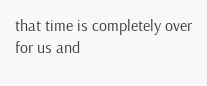that time is completely over for us and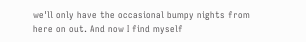we'll only have the occasional bumpy nights from here on out. And now I find myself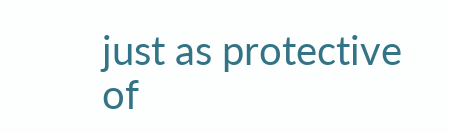just as protective of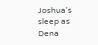Joshua's sleep as Dena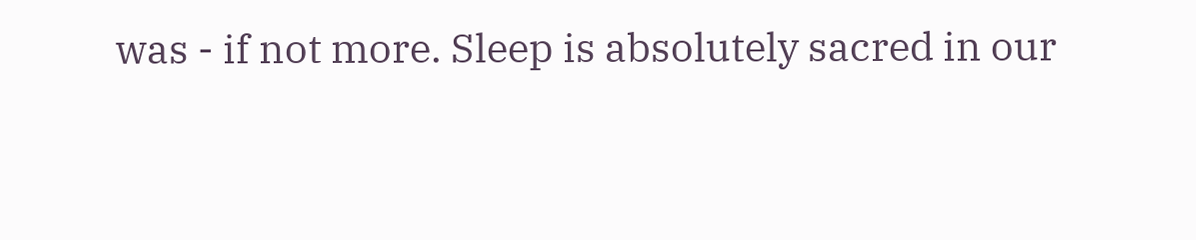was - if not more. Sleep is absolutely sacred in our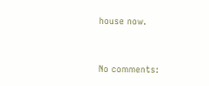house now.


No comments: